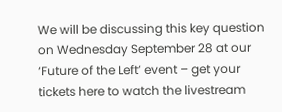We will be discussing this key question on Wednesday September 28 at our ‘Future of the Left’ event – get your tickets here to watch the livestream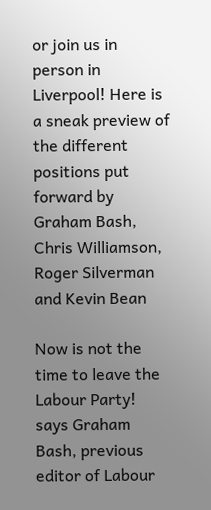or join us in person in Liverpool! Here is a sneak preview of the different positions put forward by Graham Bash, Chris Williamson, Roger Silverman and Kevin Bean

Now is not the time to leave the Labour Party! says Graham Bash, previous editor of Labour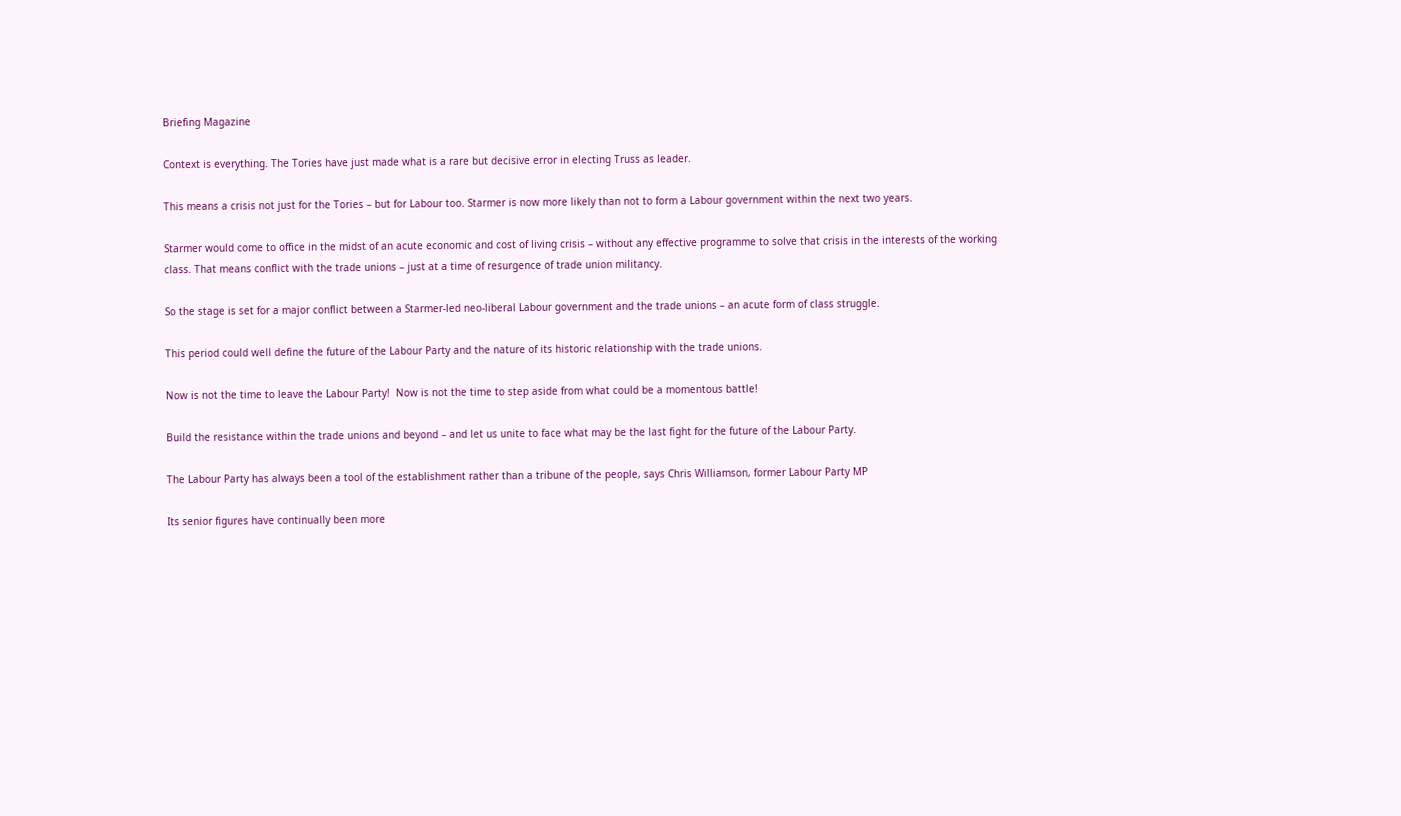Briefing Magazine

Context is everything. The Tories have just made what is a rare but decisive error in electing Truss as leader.

This means a crisis not just for the Tories – but for Labour too. Starmer is now more likely than not to form a Labour government within the next two years.

Starmer would come to office in the midst of an acute economic and cost of living crisis – without any effective programme to solve that crisis in the interests of the working class. That means conflict with the trade unions – just at a time of resurgence of trade union militancy.

So the stage is set for a major conflict between a Starmer-led neo-liberal Labour government and the trade unions – an acute form of class struggle.

This period could well define the future of the Labour Party and the nature of its historic relationship with the trade unions.

Now is not the time to leave the Labour Party!  Now is not the time to step aside from what could be a momentous battle!

Build the resistance within the trade unions and beyond – and let us unite to face what may be the last fight for the future of the Labour Party.

The Labour Party has always been a tool of the establishment rather than a tribune of the people, says Chris Williamson, former Labour Party MP

Its senior figures have continually been more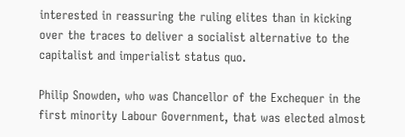interested in reassuring the ruling elites than in kicking over the traces to deliver a socialist alternative to the capitalist and imperialist status quo.

Philip Snowden, who was Chancellor of the Exchequer in the first minority Labour Government, that was elected almost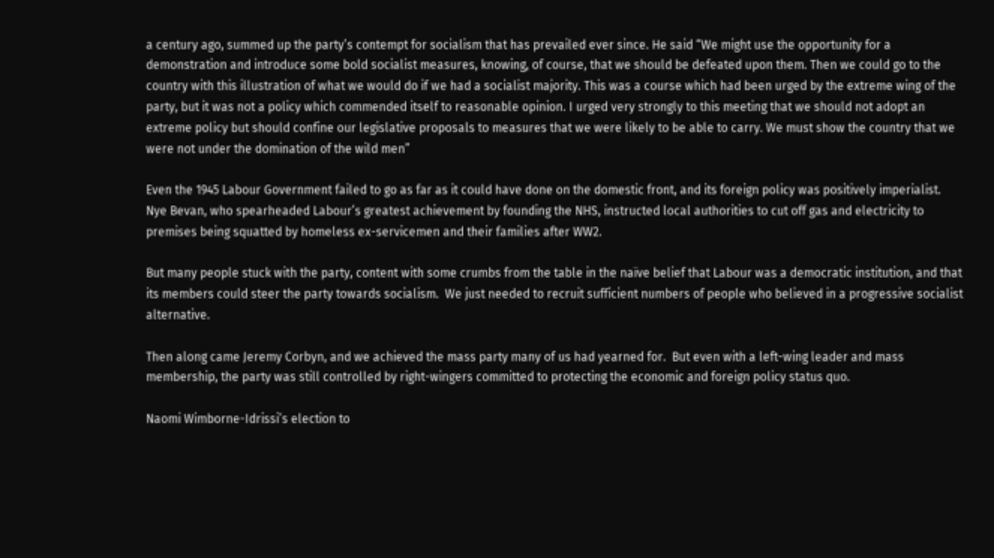a century ago, summed up the party’s contempt for socialism that has prevailed ever since. He said “We might use the opportunity for a demonstration and introduce some bold socialist measures, knowing, of course, that we should be defeated upon them. Then we could go to the country with this illustration of what we would do if we had a socialist majority. This was a course which had been urged by the extreme wing of the party, but it was not a policy which commended itself to reasonable opinion. I urged very strongly to this meeting that we should not adopt an extreme policy but should confine our legislative proposals to measures that we were likely to be able to carry. We must show the country that we were not under the domination of the wild men”

Even the 1945 Labour Government failed to go as far as it could have done on the domestic front, and its foreign policy was positively imperialist.  Nye Bevan, who spearheaded Labour’s greatest achievement by founding the NHS, instructed local authorities to cut off gas and electricity to premises being squatted by homeless ex-servicemen and their families after WW2.

But many people stuck with the party, content with some crumbs from the table in the naïve belief that Labour was a democratic institution, and that its members could steer the party towards socialism.  We just needed to recruit sufficient numbers of people who believed in a progressive socialist alternative.

Then along came Jeremy Corbyn, and we achieved the mass party many of us had yearned for.  But even with a left-wing leader and mass membership, the party was still controlled by right-wingers committed to protecting the economic and foreign policy status quo.

Naomi Wimborne-Idrissi’s election to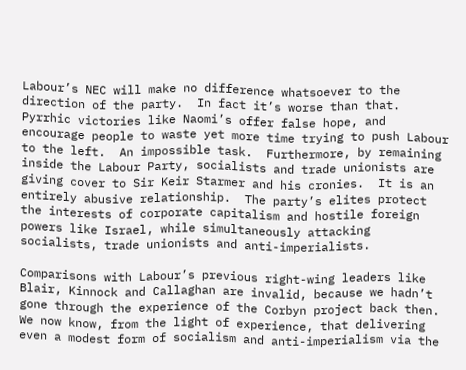Labour’s NEC will make no difference whatsoever to the direction of the party.  In fact it’s worse than that.  Pyrrhic victories like Naomi’s offer false hope, and encourage people to waste yet more time trying to push Labour to the left.  An impossible task.  Furthermore, by remaining inside the Labour Party, socialists and trade unionists are giving cover to Sir Keir Starmer and his cronies.  It is an entirely abusive relationship.  The party’s elites protect the interests of corporate capitalism and hostile foreign powers like Israel, while simultaneously attacking socialists, trade unionists and anti-imperialists.

Comparisons with Labour’s previous right-wing leaders like Blair, Kinnock and Callaghan are invalid, because we hadn’t gone through the experience of the Corbyn project back then.  We now know, from the light of experience, that delivering even a modest form of socialism and anti-imperialism via the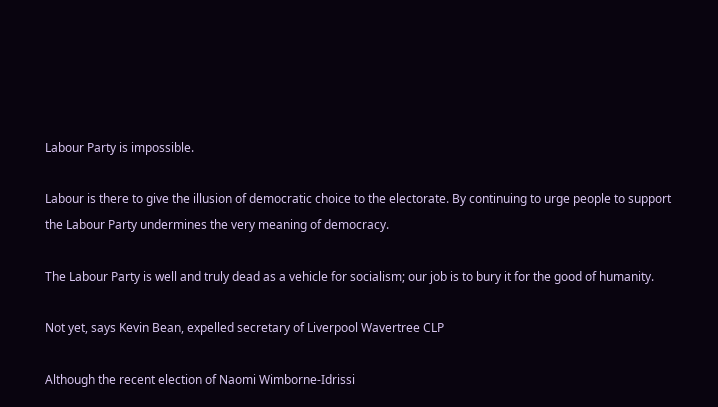Labour Party is impossible.

Labour is there to give the illusion of democratic choice to the electorate. By continuing to urge people to support the Labour Party undermines the very meaning of democracy.

The Labour Party is well and truly dead as a vehicle for socialism; our job is to bury it for the good of humanity.

Not yet, says Kevin Bean, expelled secretary of Liverpool Wavertree CLP

Although the recent election of Naomi Wimborne-Idrissi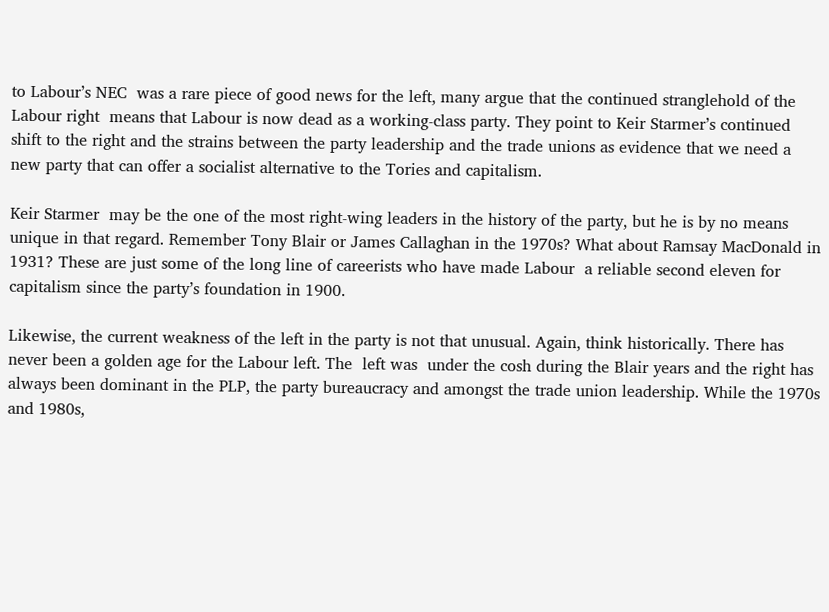to Labour’s NEC  was a rare piece of good news for the left, many argue that the continued stranglehold of the Labour right  means that Labour is now dead as a working-class party. They point to Keir Starmer’s continued shift to the right and the strains between the party leadership and the trade unions as evidence that we need a new party that can offer a socialist alternative to the Tories and capitalism.

Keir Starmer  may be the one of the most right-wing leaders in the history of the party, but he is by no means unique in that regard. Remember Tony Blair or James Callaghan in the 1970s? What about Ramsay MacDonald in 1931? These are just some of the long line of careerists who have made Labour  a reliable second eleven for capitalism since the party’s foundation in 1900.

Likewise, the current weakness of the left in the party is not that unusual. Again, think historically. There has never been a golden age for the Labour left. The  left was  under the cosh during the Blair years and the right has always been dominant in the PLP, the party bureaucracy and amongst the trade union leadership. While the 1970s and 1980s,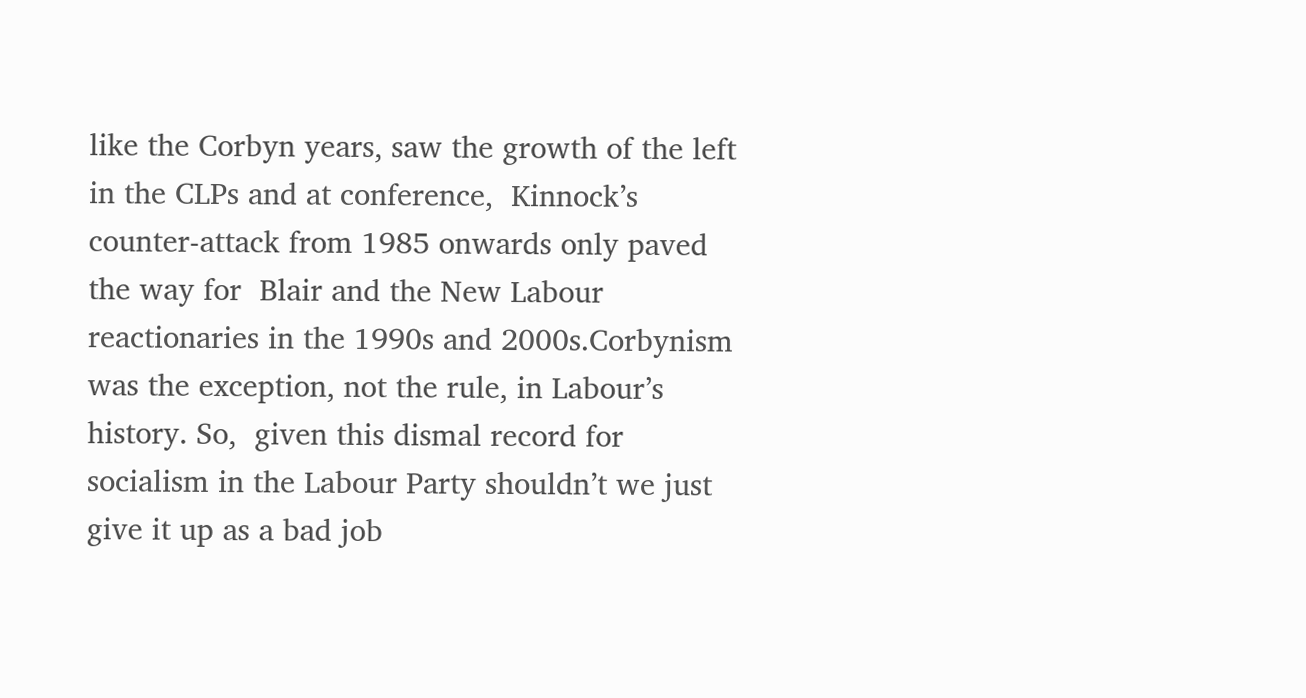like the Corbyn years, saw the growth of the left in the CLPs and at conference,  Kinnock’s counter-attack from 1985 onwards only paved the way for  Blair and the New Labour reactionaries in the 1990s and 2000s.Corbynism was the exception, not the rule, in Labour’s history. So,  given this dismal record for socialism in the Labour Party shouldn’t we just give it up as a bad job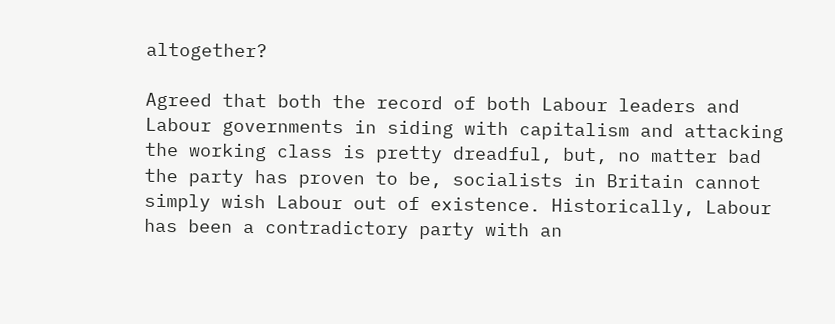altogether?

Agreed that both the record of both Labour leaders and Labour governments in siding with capitalism and attacking the working class is pretty dreadful, but, no matter bad the party has proven to be, socialists in Britain cannot simply wish Labour out of existence. Historically, Labour has been a contradictory party with an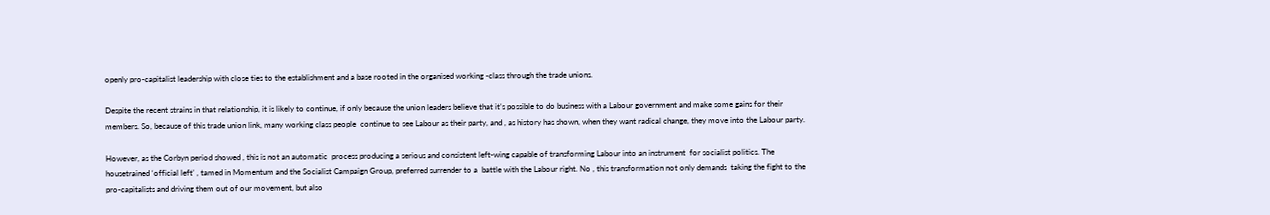openly pro-capitalist leadership with close ties to the establishment and a base rooted in the organised working -class through the trade unions.

Despite the recent strains in that relationship, it is likely to continue, if only because the union leaders believe that it’s possible to do business with a Labour government and make some gains for their members. So, because of this trade union link, many working class people  continue to see Labour as their party, and , as history has shown, when they want radical change, they move into the Labour party.

However, as the Corbyn period showed , this is not an automatic  process producing a serious and consistent left-wing capable of transforming Labour into an instrument  for socialist politics. The housetrained ‘official left’ , tamed in Momentum and the Socialist Campaign Group, preferred surrender to a  battle with the Labour right. No , this transformation not only demands  taking the fight to the pro-capitalists and driving them out of our movement, but also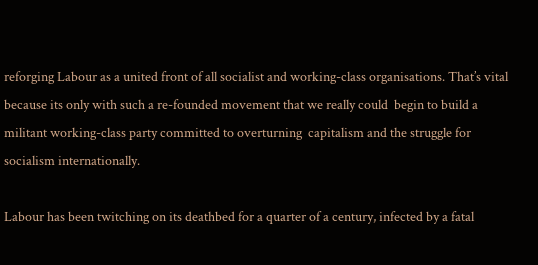reforging Labour as a united front of all socialist and working-class organisations. That’s vital because its only with such a re-founded movement that we really could  begin to build a militant working-class party committed to overturning  capitalism and the struggle for socialism internationally.

Labour has been twitching on its deathbed for a quarter of a century, infected by a fatal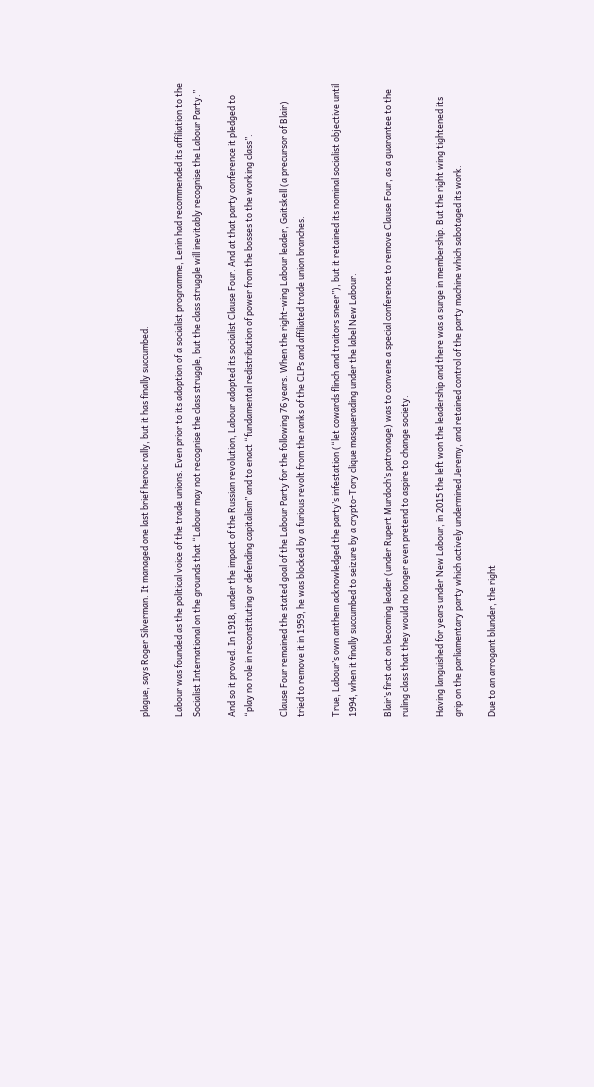plague, says Roger Silverman. It managed one last brief heroic rally, but it has finally succumbed.

Labour was founded as the political voice of the trade unions. Even prior to its adoption of a socialist programme, Lenin had recommended its affiliation to the Socialist International on the grounds that “Labour may not recognise the class struggle, but the class struggle will inevitably recognise the Labour Party.”

And so it proved. In 1918, under the impact of the Russian revolution, Labour adopted its socialist Clause Four. And at that party conference it pledged to “play no role in reconstituting or defending capitalism” and to enact “fundamental redistribution of power from the bosses to the working class”.

Clause Four remained the stated goal of the Labour Party for the following 76 years. When the right-wing Labour leader, Gaitskell (a precursor of Blair) tried to remove it in 1959, he was blocked by a furious revolt from the ranks of the CLPs and affiliated trade union branches.

True, Labour’s own anthem acknowledged the party’s infestation (“let cowards flinch and traitors sneer”), but it retained its nominal socialist objective until 1994, when it finally succumbed to seizure by a crypto-Tory clique masquerading under the label New Labour.

Blair’s first act on becoming leader (under Rupert Murdoch’s patronage) was to convene a special conference to remove Clause Four, as a guarantee to the ruling class that they would no longer even pretend to aspire to change society.

Having languished for years under New Labour, in 2015 the left won the leadership and there was a surge in membership. But the right wing tightened its grip on the parliamentary party which actively undermined Jeremy, and retained control of the party machine which sabotaged its work.

Due to an arrogant blunder, the right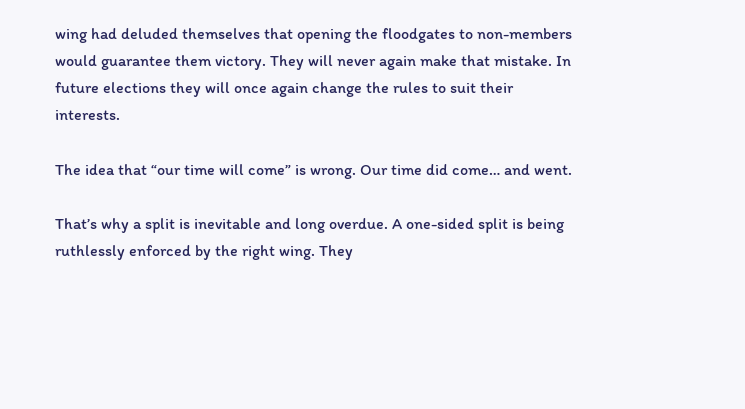wing had deluded themselves that opening the floodgates to non-members would guarantee them victory. They will never again make that mistake. In future elections they will once again change the rules to suit their interests.

The idea that “our time will come” is wrong. Our time did come… and went.

That’s why a split is inevitable and long overdue. A one-sided split is being ruthlessly enforced by the right wing. They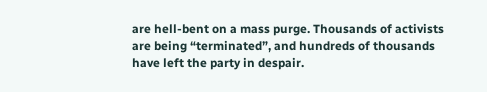are hell-bent on a mass purge. Thousands of activists are being “terminated”, and hundreds of thousands have left the party in despair.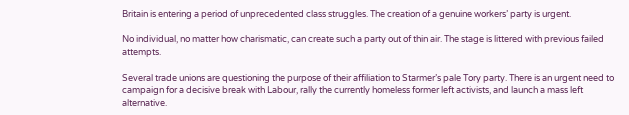Britain is entering a period of unprecedented class struggles. The creation of a genuine workers’ party is urgent.

No individual, no matter how charismatic, can create such a party out of thin air. The stage is littered with previous failed attempts.

Several trade unions are questioning the purpose of their affiliation to Starmer’s pale Tory party. There is an urgent need to campaign for a decisive break with Labour, rally the currently homeless former left activists, and launch a mass left alternative.